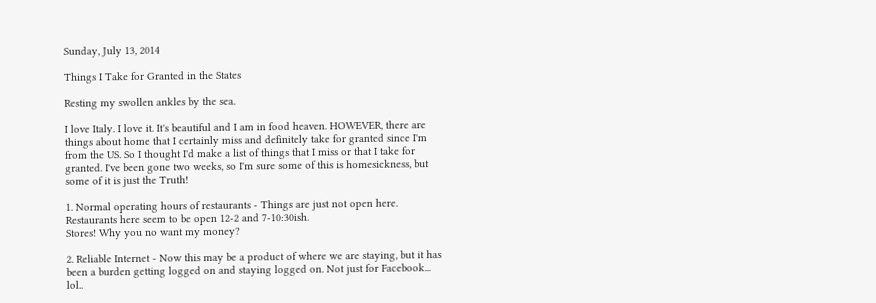Sunday, July 13, 2014

Things I Take for Granted in the States

Resting my swollen ankles by the sea.

I love Italy. I love it. It's beautiful and I am in food heaven. HOWEVER, there are things about home that I certainly miss and definitely take for granted since I'm from the US. So I thought I'd make a list of things that I miss or that I take for granted. I've been gone two weeks, so I'm sure some of this is homesickness, but some of it is just the Truth!

1. Normal operating hours of restaurants - Things are just not open here. Restaurants here seem to be open 12-2 and 7-10:30ish.
Stores! Why you no want my money?

2. Reliable Internet - Now this may be a product of where we are staying, but it has been a burden getting logged on and staying logged on. Not just for Facebook... lol..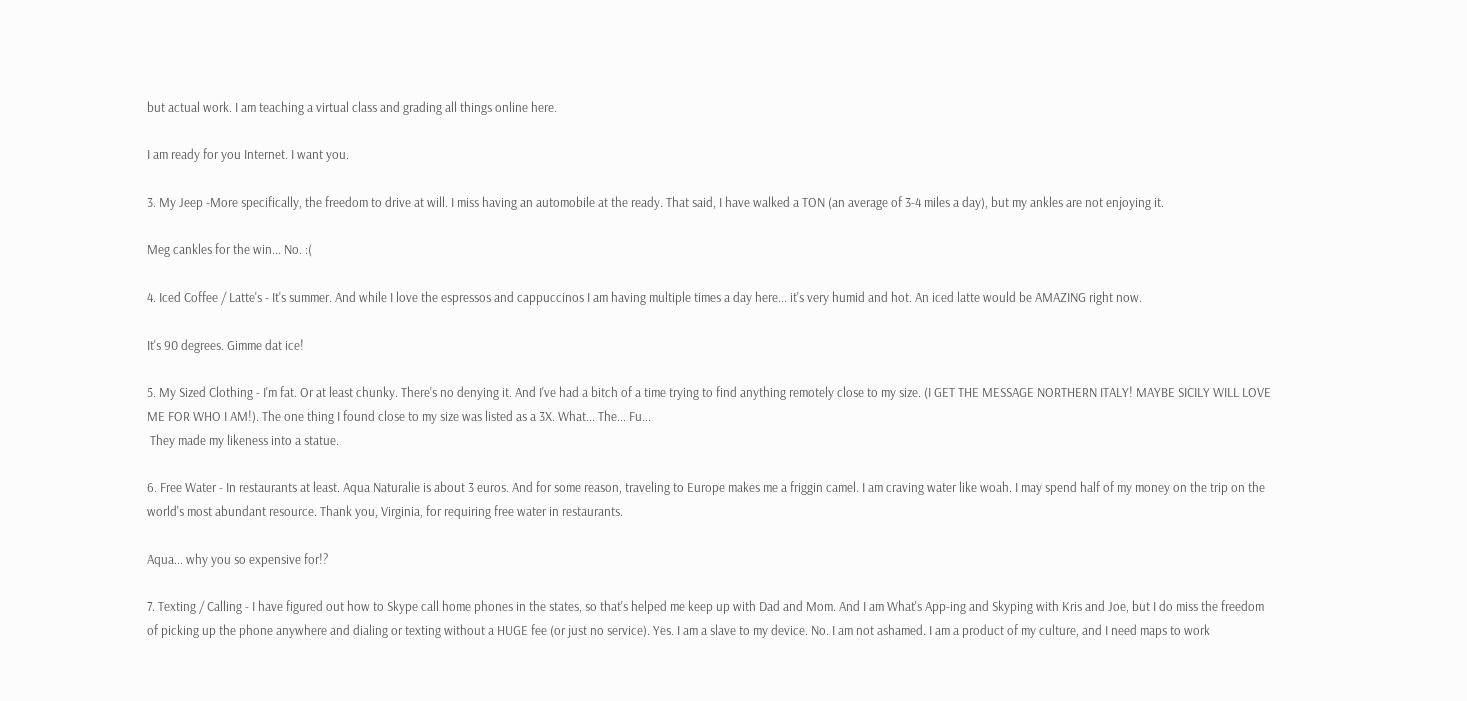but actual work. I am teaching a virtual class and grading all things online here.

I am ready for you Internet. I want you.

3. My Jeep -More specifically, the freedom to drive at will. I miss having an automobile at the ready. That said, I have walked a TON (an average of 3-4 miles a day), but my ankles are not enjoying it.

Meg cankles for the win... No. :(

4. Iced Coffee / Latte's - It's summer. And while I love the espressos and cappuccinos I am having multiple times a day here... it's very humid and hot. An iced latte would be AMAZING right now.

It's 90 degrees. Gimme dat ice!

5. My Sized Clothing - I'm fat. Or at least chunky. There's no denying it. And I've had a bitch of a time trying to find anything remotely close to my size. (I GET THE MESSAGE NORTHERN ITALY! MAYBE SICILY WILL LOVE ME FOR WHO I AM!). The one thing I found close to my size was listed as a 3X. What... The... Fu...
 They made my likeness into a statue.

6. Free Water - In restaurants at least. Aqua Naturalie is about 3 euros. And for some reason, traveling to Europe makes me a friggin camel. I am craving water like woah. I may spend half of my money on the trip on the world's most abundant resource. Thank you, Virginia, for requiring free water in restaurants.

Aqua... why you so expensive for!?

7. Texting / Calling - I have figured out how to Skype call home phones in the states, so that's helped me keep up with Dad and Mom. And I am What's App-ing and Skyping with Kris and Joe, but I do miss the freedom of picking up the phone anywhere and dialing or texting without a HUGE fee (or just no service). Yes. I am a slave to my device. No. I am not ashamed. I am a product of my culture, and I need maps to work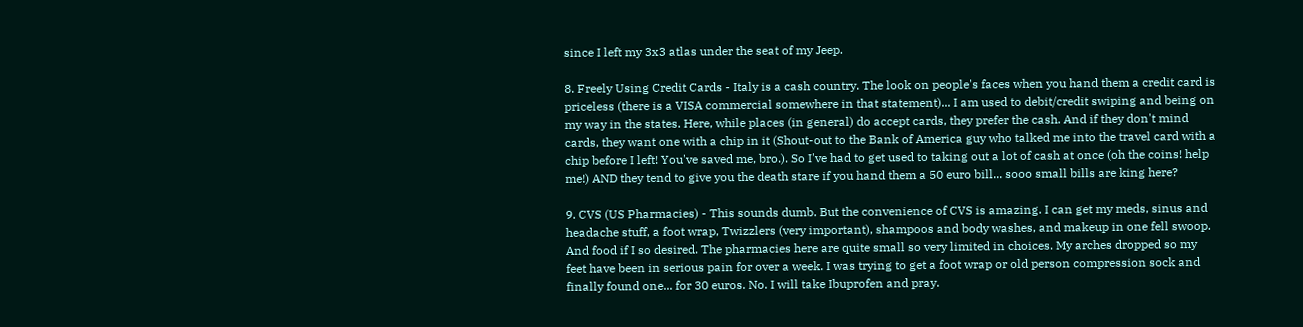since I left my 3x3 atlas under the seat of my Jeep.

8. Freely Using Credit Cards - Italy is a cash country. The look on people's faces when you hand them a credit card is priceless (there is a VISA commercial somewhere in that statement)... I am used to debit/credit swiping and being on my way in the states. Here, while places (in general) do accept cards, they prefer the cash. And if they don't mind cards, they want one with a chip in it (Shout-out to the Bank of America guy who talked me into the travel card with a chip before I left! You've saved me, bro.). So I've had to get used to taking out a lot of cash at once (oh the coins! help me!) AND they tend to give you the death stare if you hand them a 50 euro bill... sooo small bills are king here?

9. CVS (US Pharmacies) - This sounds dumb. But the convenience of CVS is amazing. I can get my meds, sinus and headache stuff, a foot wrap, Twizzlers (very important), shampoos and body washes, and makeup in one fell swoop. And food if I so desired. The pharmacies here are quite small so very limited in choices. My arches dropped so my feet have been in serious pain for over a week. I was trying to get a foot wrap or old person compression sock and finally found one... for 30 euros. No. I will take Ibuprofen and pray.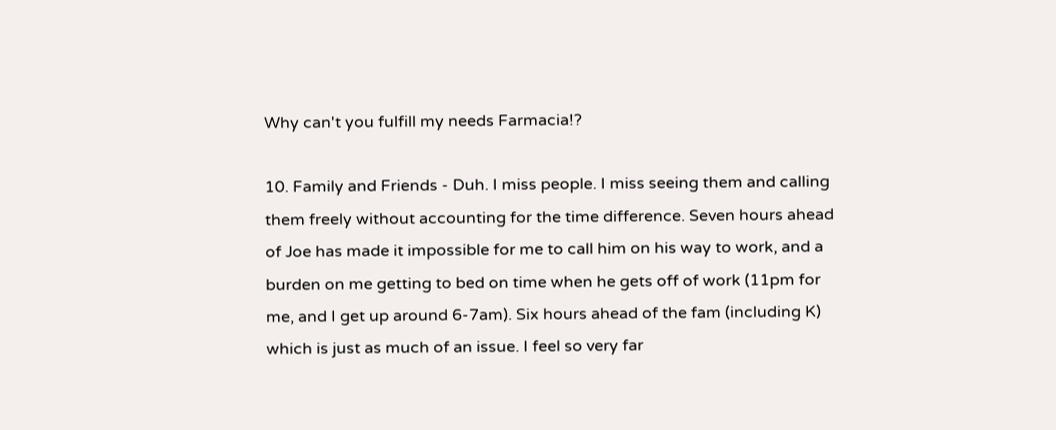Why can't you fulfill my needs Farmacia!?

10. Family and Friends - Duh. I miss people. I miss seeing them and calling them freely without accounting for the time difference. Seven hours ahead of Joe has made it impossible for me to call him on his way to work, and a burden on me getting to bed on time when he gets off of work (11pm for me, and I get up around 6-7am). Six hours ahead of the fam (including K) which is just as much of an issue. I feel so very far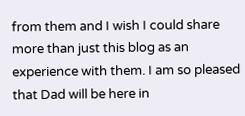from them and I wish I could share more than just this blog as an experience with them. I am so pleased that Dad will be here in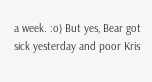a week. :o) But yes, Bear got sick yesterday and poor Kris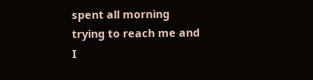spent all morning trying to reach me and I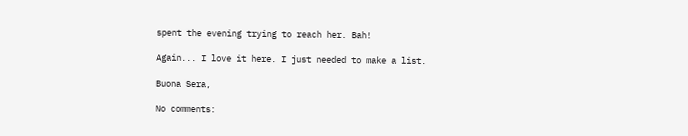spent the evening trying to reach her. Bah!

Again... I love it here. I just needed to make a list.

Buona Sera,

No comments: